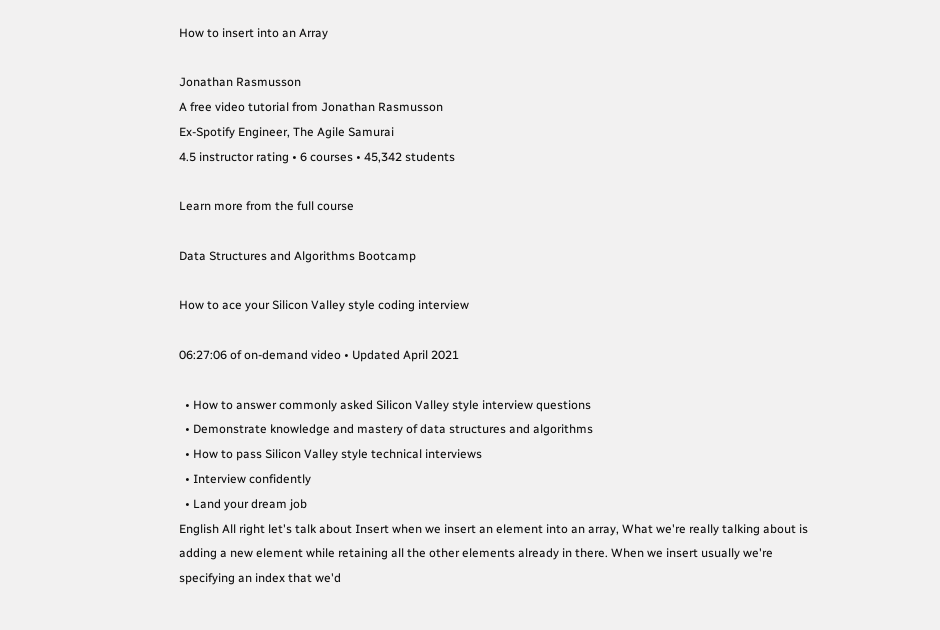How to insert into an Array

Jonathan Rasmusson
A free video tutorial from Jonathan Rasmusson
Ex-Spotify Engineer, The Agile Samurai
4.5 instructor rating • 6 courses • 45,342 students

Learn more from the full course

Data Structures and Algorithms Bootcamp

How to ace your Silicon Valley style coding interview

06:27:06 of on-demand video • Updated April 2021

  • How to answer commonly asked Silicon Valley style interview questions
  • Demonstrate knowledge and mastery of data structures and algorithms
  • How to pass Silicon Valley style technical interviews
  • Interview confidently
  • Land your dream job
English All right let's talk about Insert when we insert an element into an array, What we're really talking about is adding a new element while retaining all the other elements already in there. When we insert usually we're specifying an index that we'd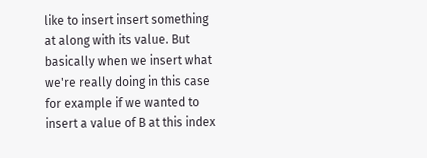like to insert insert something at along with its value. But basically when we insert what we're really doing in this case for example if we wanted to insert a value of B at this index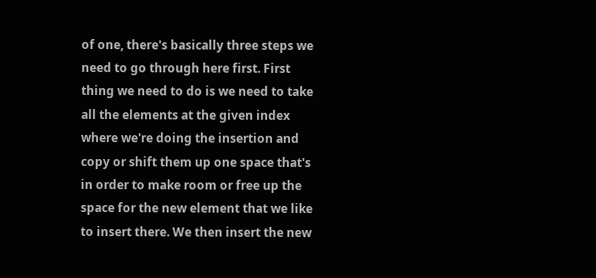of one, there's basically three steps we need to go through here first. First thing we need to do is we need to take all the elements at the given index where we're doing the insertion and copy or shift them up one space that's in order to make room or free up the space for the new element that we like to insert there. We then insert the new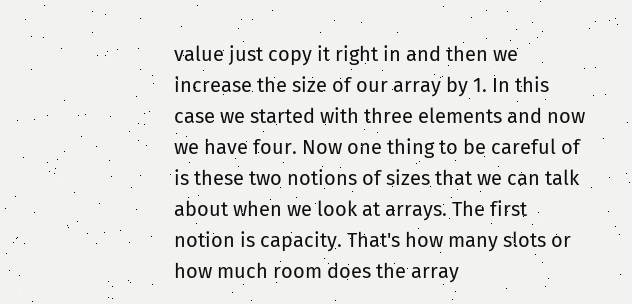value just copy it right in and then we increase the size of our array by 1. In this case we started with three elements and now we have four. Now one thing to be careful of is these two notions of sizes that we can talk about when we look at arrays. The first notion is capacity. That's how many slots or how much room does the array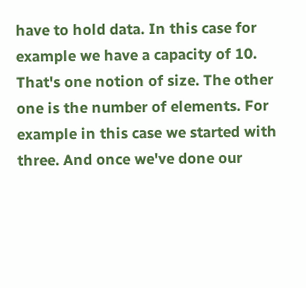have to hold data. In this case for example we have a capacity of 10. That's one notion of size. The other one is the number of elements. For example in this case we started with three. And once we've done our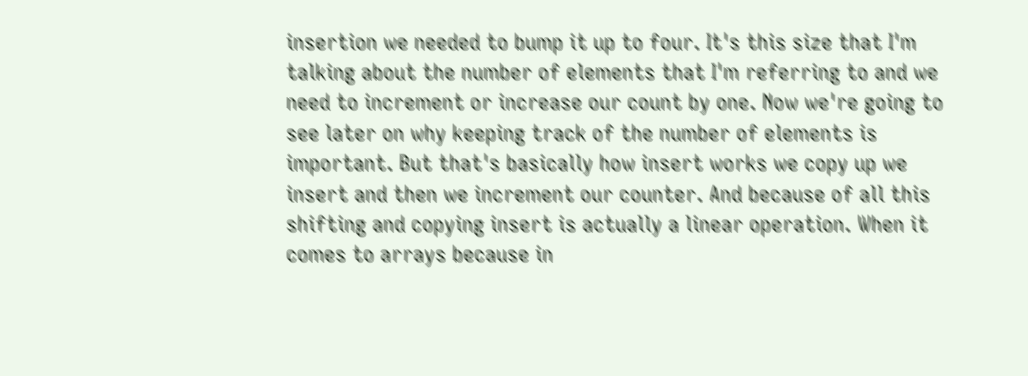insertion we needed to bump it up to four. It's this size that I'm talking about the number of elements that I'm referring to and we need to increment or increase our count by one. Now we're going to see later on why keeping track of the number of elements is important. But that's basically how insert works we copy up we insert and then we increment our counter. And because of all this shifting and copying insert is actually a linear operation. When it comes to arrays because in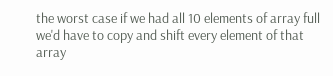the worst case if we had all 10 elements of array full we'd have to copy and shift every element of that array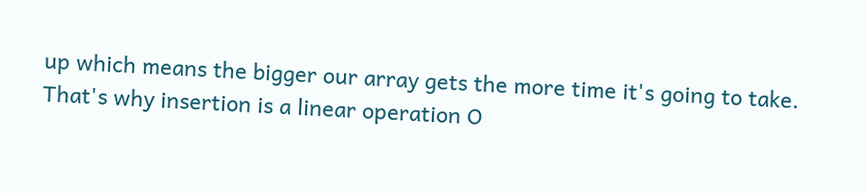up which means the bigger our array gets the more time it's going to take. That's why insertion is a linear operation O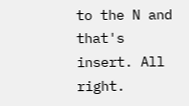to the N and that's insert. All right.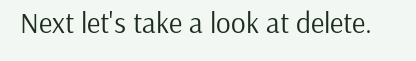Next let's take a look at delete.